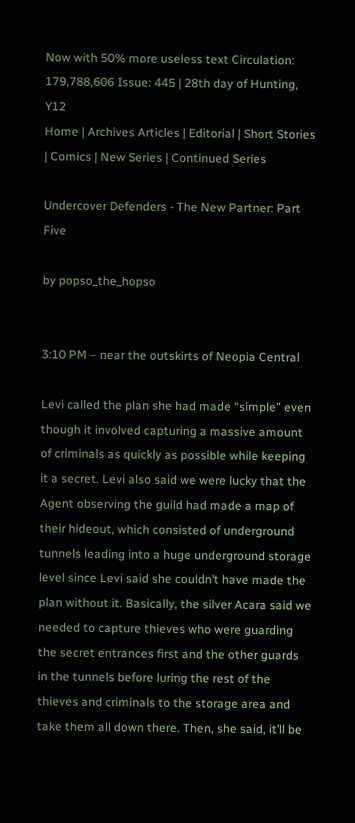Now with 50% more useless text Circulation: 179,788,606 Issue: 445 | 28th day of Hunting, Y12
Home | Archives Articles | Editorial | Short Stories | Comics | New Series | Continued Series

Undercover Defenders - The New Partner: Part Five

by popso_the_hopso


3:10 PM – near the outskirts of Neopia Central

Levi called the plan she had made “simple” even though it involved capturing a massive amount of criminals as quickly as possible while keeping it a secret. Levi also said we were lucky that the Agent observing the guild had made a map of their hideout, which consisted of underground tunnels leading into a huge underground storage level since Levi said she couldn’t have made the plan without it. Basically, the silver Acara said we needed to capture thieves who were guarding the secret entrances first and the other guards in the tunnels before luring the rest of the thieves and criminals to the storage area and take them all down there. Then, she said, it’ll be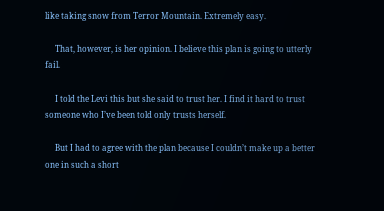like taking snow from Terror Mountain. Extremely easy.

     That, however, is her opinion. I believe this plan is going to utterly fail.

     I told the Levi this but she said to trust her. I find it hard to trust someone who I’ve been told only trusts herself.

     But I had to agree with the plan because I couldn’t make up a better one in such a short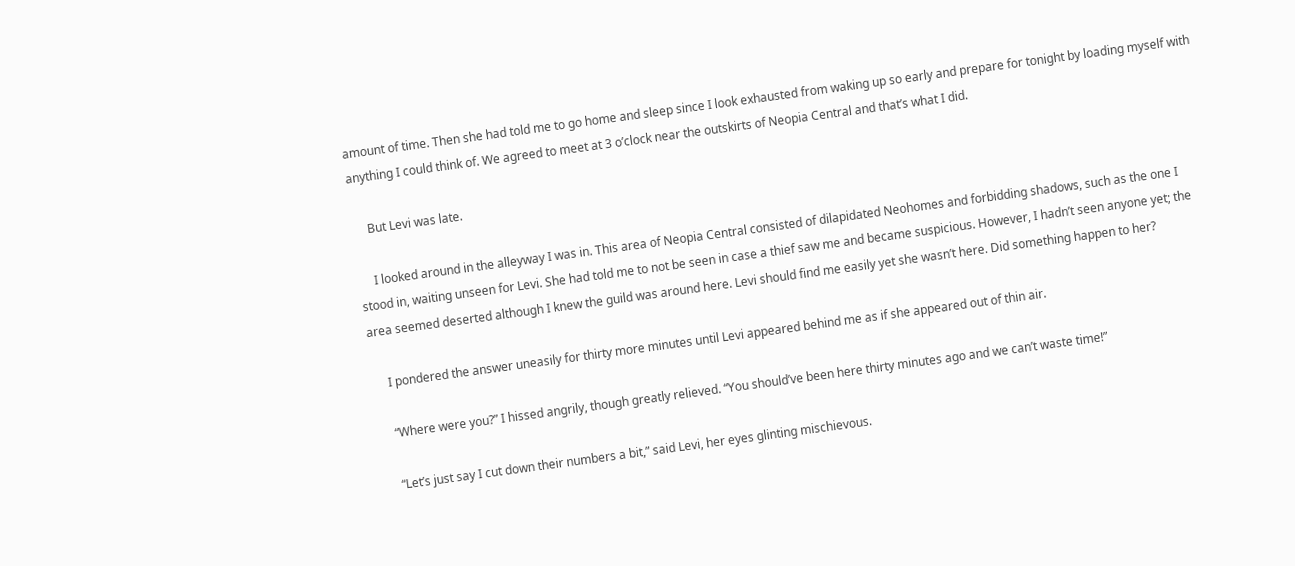amount of time. Then she had told me to go home and sleep since I look exhausted from waking up so early and prepare for tonight by loading myself with anything I could think of. We agreed to meet at 3 o’clock near the outskirts of Neopia Central and that’s what I did.

     But Levi was late.

     I looked around in the alleyway I was in. This area of Neopia Central consisted of dilapidated Neohomes and forbidding shadows, such as the one I stood in, waiting unseen for Levi. She had told me to not be seen in case a thief saw me and became suspicious. However, I hadn’t seen anyone yet; the area seemed deserted although I knew the guild was around here. Levi should find me easily yet she wasn’t here. Did something happen to her?

     I pondered the answer uneasily for thirty more minutes until Levi appeared behind me as if she appeared out of thin air.

     “Where were you?” I hissed angrily, though greatly relieved. “You should’ve been here thirty minutes ago and we can’t waste time!”

     “Let’s just say I cut down their numbers a bit,” said Levi, her eyes glinting mischievous.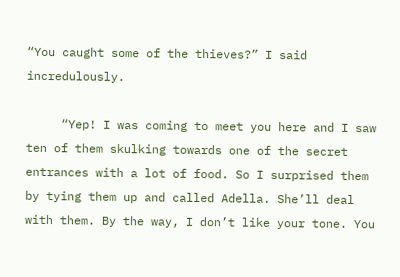“You caught some of the thieves?” I said incredulously.

     “Yep! I was coming to meet you here and I saw ten of them skulking towards one of the secret entrances with a lot of food. So I surprised them by tying them up and called Adella. She’ll deal with them. By the way, I don’t like your tone. You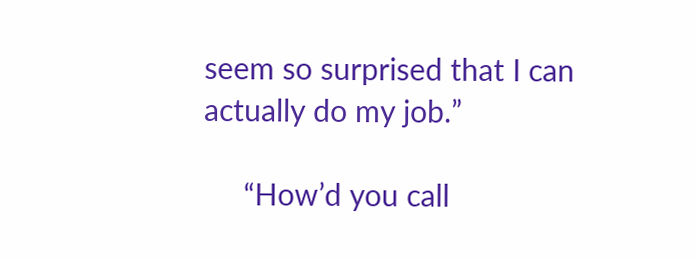seem so surprised that I can actually do my job.”

     “How’d you call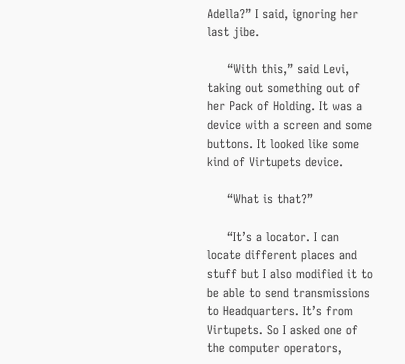Adella?” I said, ignoring her last jibe.

     “With this,” said Levi, taking out something out of her Pack of Holding. It was a device with a screen and some buttons. It looked like some kind of Virtupets device.

     “What is that?”

     “It’s a locator. I can locate different places and stuff but I also modified it to be able to send transmissions to Headquarters. It’s from Virtupets. So I asked one of the computer operators,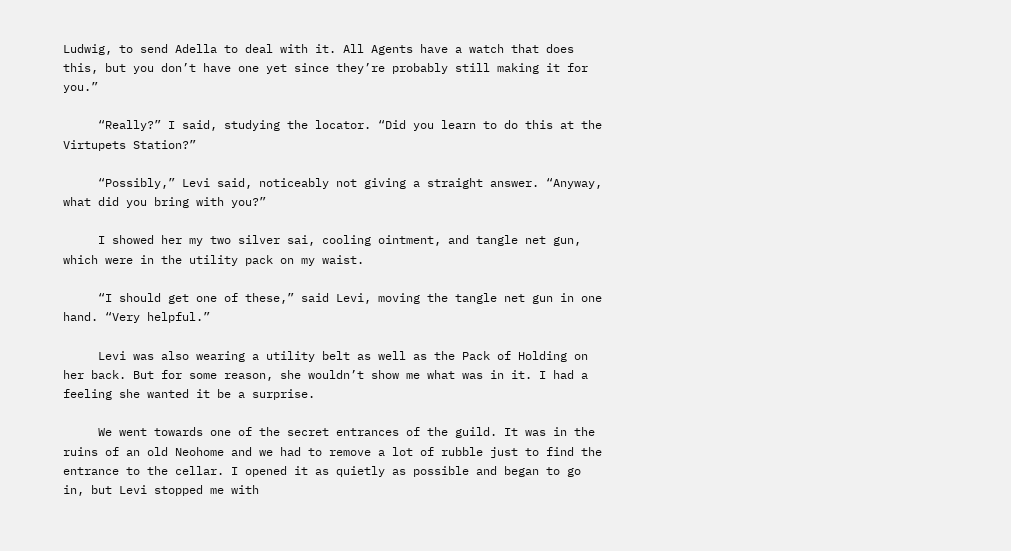Ludwig, to send Adella to deal with it. All Agents have a watch that does this, but you don’t have one yet since they’re probably still making it for you.”

     “Really?” I said, studying the locator. “Did you learn to do this at the Virtupets Station?”

     “Possibly,” Levi said, noticeably not giving a straight answer. “Anyway, what did you bring with you?”

     I showed her my two silver sai, cooling ointment, and tangle net gun, which were in the utility pack on my waist.

     “I should get one of these,” said Levi, moving the tangle net gun in one hand. “Very helpful.”

     Levi was also wearing a utility belt as well as the Pack of Holding on her back. But for some reason, she wouldn’t show me what was in it. I had a feeling she wanted it be a surprise.

     We went towards one of the secret entrances of the guild. It was in the ruins of an old Neohome and we had to remove a lot of rubble just to find the entrance to the cellar. I opened it as quietly as possible and began to go in, but Levi stopped me with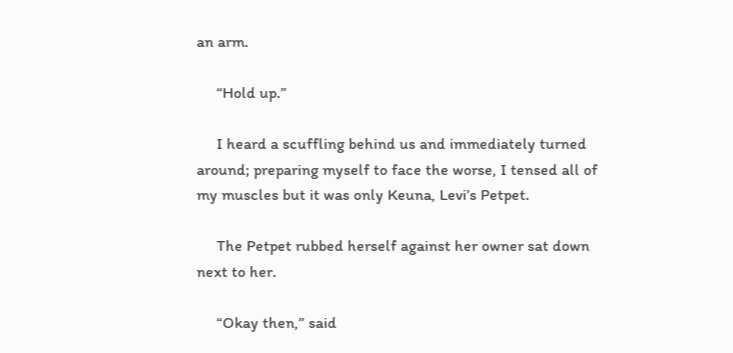an arm.

     “Hold up.”

     I heard a scuffling behind us and immediately turned around; preparing myself to face the worse, I tensed all of my muscles but it was only Keuna, Levi’s Petpet.

     The Petpet rubbed herself against her owner sat down next to her.

     “Okay then,” said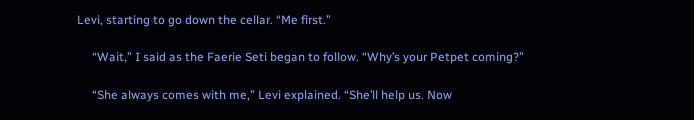Levi, starting to go down the cellar. “Me first.”

     “Wait,” I said as the Faerie Seti began to follow. “Why’s your Petpet coming?”

     “She always comes with me,” Levi explained. “She’ll help us. Now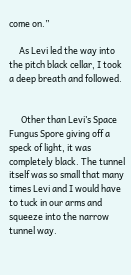come on.”

     As Levi led the way into the pitch black cellar, I took a deep breath and followed.


      Other than Levi’s Space Fungus Spore giving off a speck of light, it was completely black. The tunnel itself was so small that many times Levi and I would have to tuck in our arms and squeeze into the narrow tunnel way.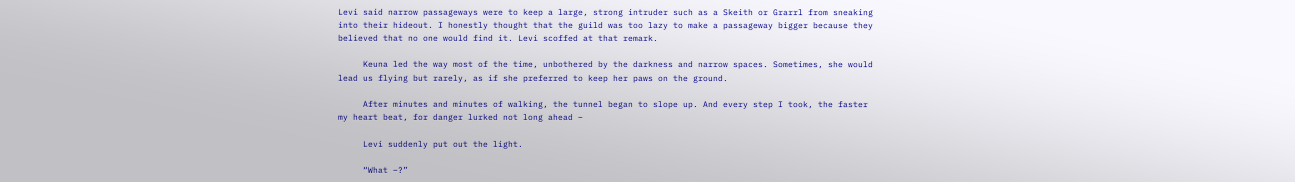Levi said narrow passageways were to keep a large, strong intruder such as a Skeith or Grarrl from sneaking into their hideout. I honestly thought that the guild was too lazy to make a passageway bigger because they believed that no one would find it. Levi scoffed at that remark.

     Keuna led the way most of the time, unbothered by the darkness and narrow spaces. Sometimes, she would lead us flying but rarely, as if she preferred to keep her paws on the ground.

     After minutes and minutes of walking, the tunnel began to slope up. And every step I took, the faster my heart beat, for danger lurked not long ahead –

     Levi suddenly put out the light.

     “What –?”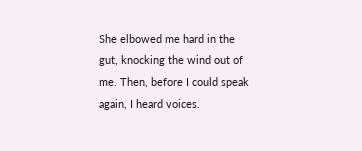She elbowed me hard in the gut, knocking the wind out of me. Then, before I could speak again, I heard voices.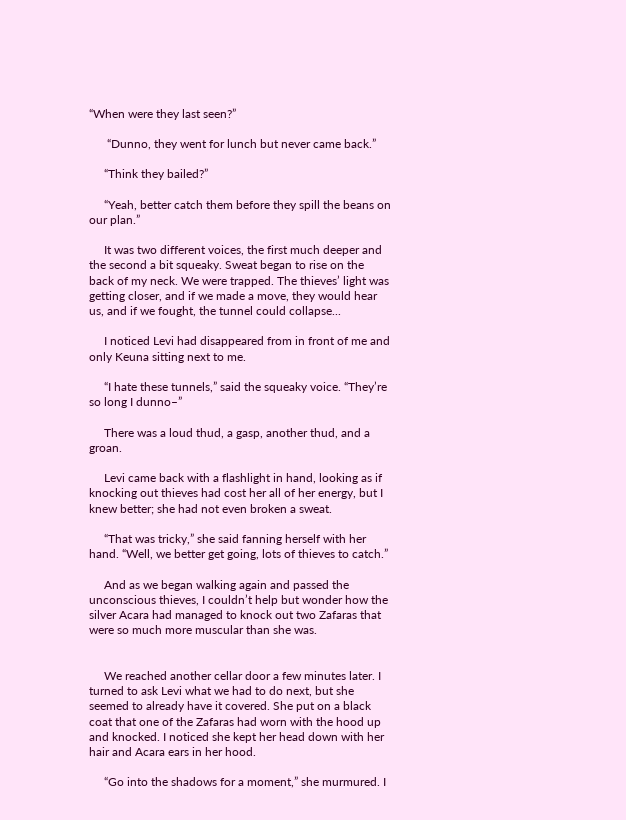“When were they last seen?”

      “Dunno, they went for lunch but never came back.”

     “Think they bailed?”

     “Yeah, better catch them before they spill the beans on our plan.”

     It was two different voices, the first much deeper and the second a bit squeaky. Sweat began to rise on the back of my neck. We were trapped. The thieves’ light was getting closer, and if we made a move, they would hear us, and if we fought, the tunnel could collapse...

     I noticed Levi had disappeared from in front of me and only Keuna sitting next to me.

     “I hate these tunnels,” said the squeaky voice. “They’re so long I dunno–”

     There was a loud thud, a gasp, another thud, and a groan.

     Levi came back with a flashlight in hand, looking as if knocking out thieves had cost her all of her energy, but I knew better; she had not even broken a sweat.

     “That was tricky,” she said fanning herself with her hand. “Well, we better get going, lots of thieves to catch.”

     And as we began walking again and passed the unconscious thieves, I couldn’t help but wonder how the silver Acara had managed to knock out two Zafaras that were so much more muscular than she was.


     We reached another cellar door a few minutes later. I turned to ask Levi what we had to do next, but she seemed to already have it covered. She put on a black coat that one of the Zafaras had worn with the hood up and knocked. I noticed she kept her head down with her hair and Acara ears in her hood.

     “Go into the shadows for a moment,” she murmured. I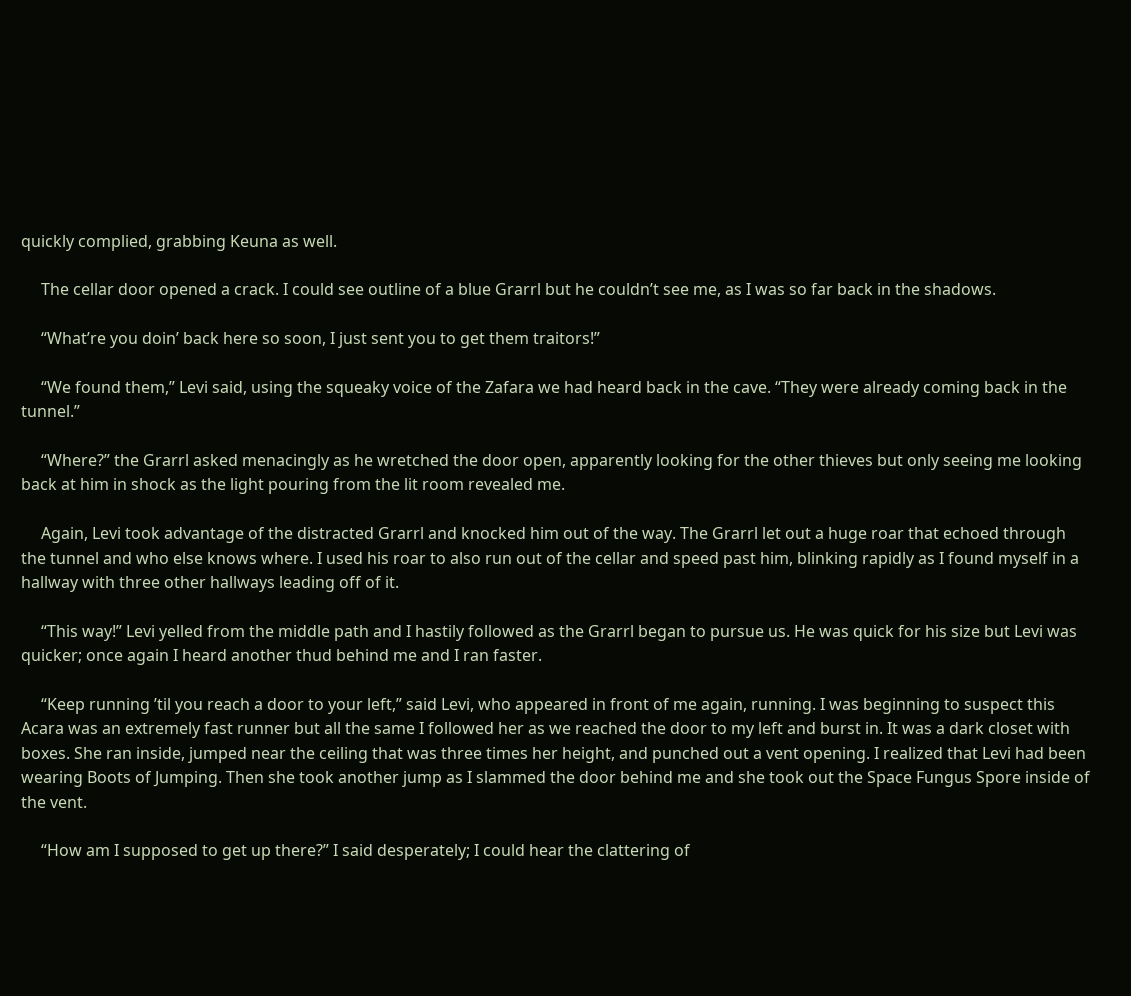quickly complied, grabbing Keuna as well.

     The cellar door opened a crack. I could see outline of a blue Grarrl but he couldn’t see me, as I was so far back in the shadows.

     “What’re you doin’ back here so soon, I just sent you to get them traitors!”

     “We found them,” Levi said, using the squeaky voice of the Zafara we had heard back in the cave. “They were already coming back in the tunnel.”

     “Where?” the Grarrl asked menacingly as he wretched the door open, apparently looking for the other thieves but only seeing me looking back at him in shock as the light pouring from the lit room revealed me.

     Again, Levi took advantage of the distracted Grarrl and knocked him out of the way. The Grarrl let out a huge roar that echoed through the tunnel and who else knows where. I used his roar to also run out of the cellar and speed past him, blinking rapidly as I found myself in a hallway with three other hallways leading off of it.

     “This way!” Levi yelled from the middle path and I hastily followed as the Grarrl began to pursue us. He was quick for his size but Levi was quicker; once again I heard another thud behind me and I ran faster.

     “Keep running ’til you reach a door to your left,” said Levi, who appeared in front of me again, running. I was beginning to suspect this Acara was an extremely fast runner but all the same I followed her as we reached the door to my left and burst in. It was a dark closet with boxes. She ran inside, jumped near the ceiling that was three times her height, and punched out a vent opening. I realized that Levi had been wearing Boots of Jumping. Then she took another jump as I slammed the door behind me and she took out the Space Fungus Spore inside of the vent.

     “How am I supposed to get up there?” I said desperately; I could hear the clattering of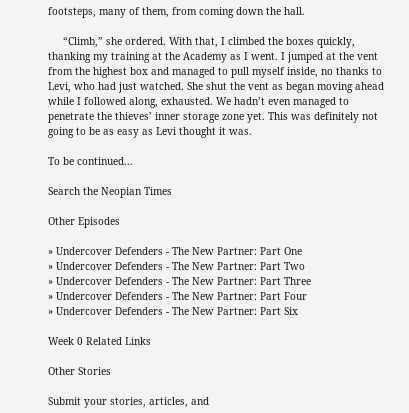footsteps, many of them, from coming down the hall.

     “Climb,” she ordered. With that, I climbed the boxes quickly, thanking my training at the Academy as I went. I jumped at the vent from the highest box and managed to pull myself inside, no thanks to Levi, who had just watched. She shut the vent as began moving ahead while I followed along, exhausted. We hadn’t even managed to penetrate the thieves’ inner storage zone yet. This was definitely not going to be as easy as Levi thought it was.

To be continued...

Search the Neopian Times

Other Episodes

» Undercover Defenders - The New Partner: Part One
» Undercover Defenders - The New Partner: Part Two
» Undercover Defenders - The New Partner: Part Three
» Undercover Defenders - The New Partner: Part Four
» Undercover Defenders - The New Partner: Part Six

Week 0 Related Links

Other Stories

Submit your stories, articles, and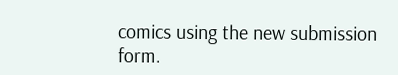comics using the new submission form.